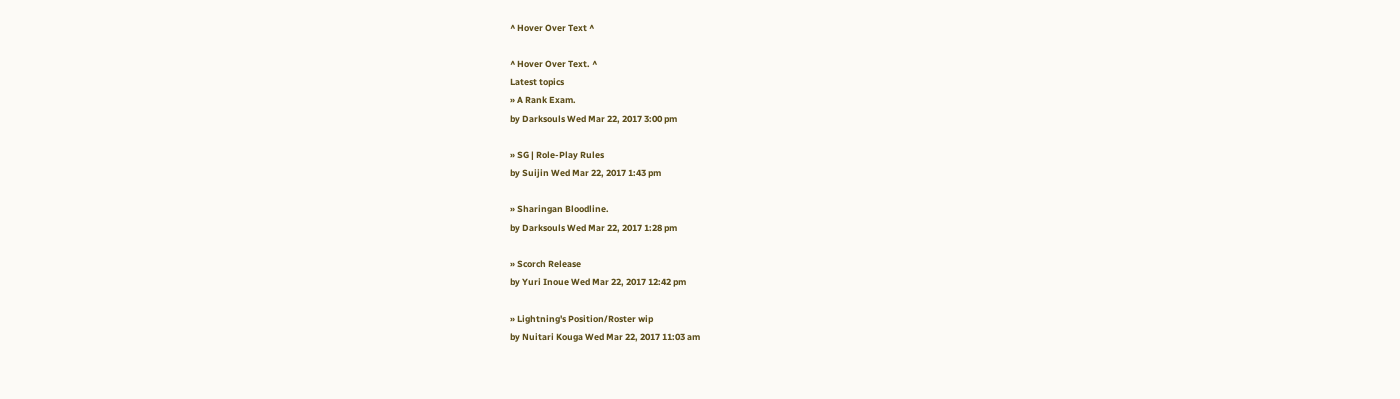^ Hover Over Text ^

^ Hover Over Text. ^
Latest topics
» A Rank Exam.
by Darksouls Wed Mar 22, 2017 3:00 pm

» SG | Role-Play Rules
by Suijin Wed Mar 22, 2017 1:43 pm

» Sharingan Bloodline.
by Darksouls Wed Mar 22, 2017 1:28 pm

» Scorch Release
by Yuri Inoue Wed Mar 22, 2017 12:42 pm

» Lightning's Position/Roster wip
by Nuitari Kouga Wed Mar 22, 2017 11:03 am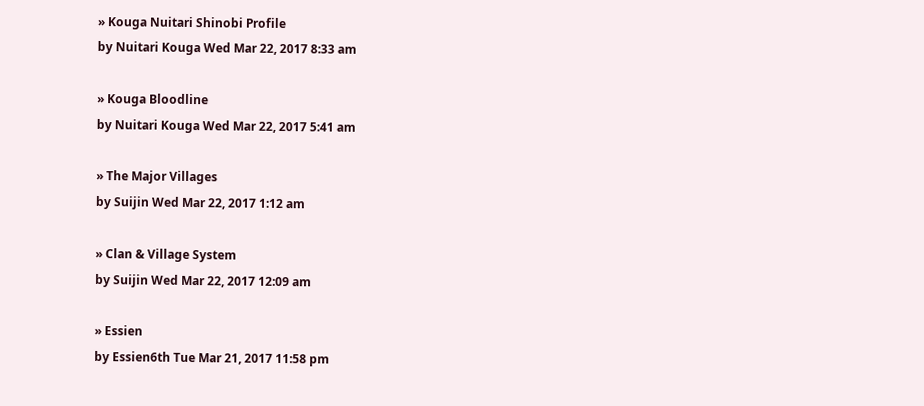» Kouga Nuitari Shinobi Profile
by Nuitari Kouga Wed Mar 22, 2017 8:33 am

» Kouga Bloodline
by Nuitari Kouga Wed Mar 22, 2017 5:41 am

» The Major Villages
by Suijin Wed Mar 22, 2017 1:12 am

» Clan & Village System
by Suijin Wed Mar 22, 2017 12:09 am

» Essien
by Essien6th Tue Mar 21, 2017 11:58 pm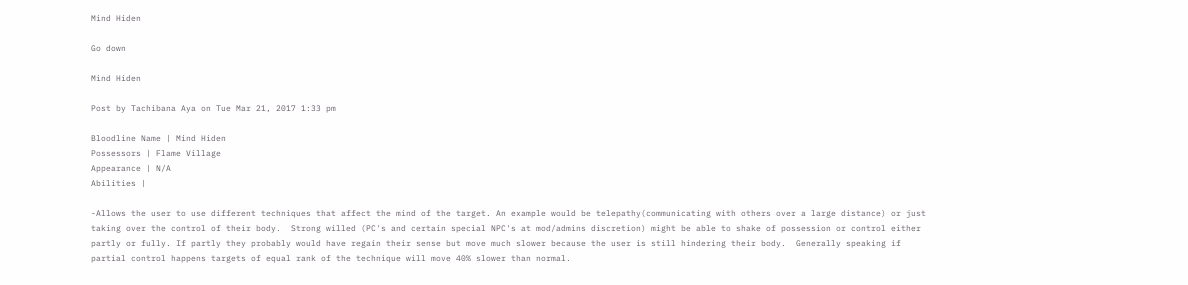Mind Hiden

Go down

Mind Hiden

Post by Tachibana Aya on Tue Mar 21, 2017 1:33 pm

Bloodline Name | Mind Hiden
Possessors | Flame Village
Appearance | N/A
Abilities |

-Allows the user to use different techniques that affect the mind of the target. An example would be telepathy(communicating with others over a large distance) or just taking over the control of their body.  Strong willed (PC's and certain special NPC's at mod/admins discretion) might be able to shake of possession or control either partly or fully. If partly they probably would have regain their sense but move much slower because the user is still hindering their body.  Generally speaking if partial control happens targets of equal rank of the technique will move 40% slower than normal.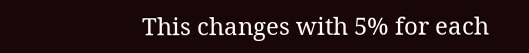This changes with 5% for each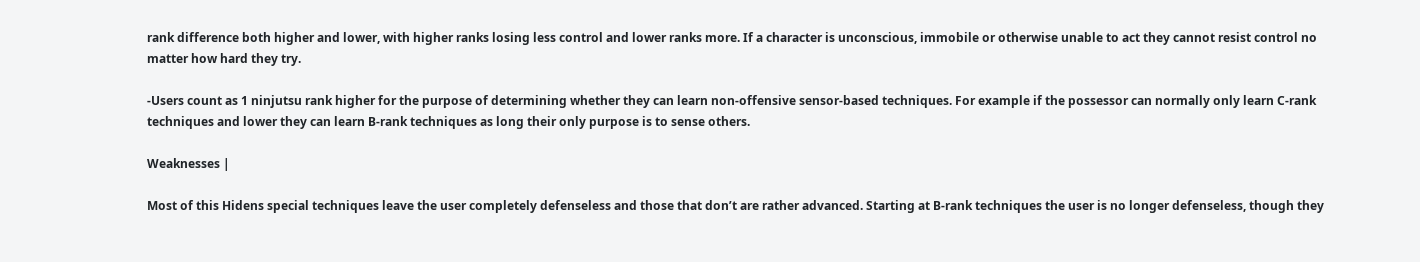rank difference both higher and lower, with higher ranks losing less control and lower ranks more. If a character is unconscious, immobile or otherwise unable to act they cannot resist control no matter how hard they try.

-Users count as 1 ninjutsu rank higher for the purpose of determining whether they can learn non-offensive sensor-based techniques. For example if the possessor can normally only learn C-rank techniques and lower they can learn B-rank techniques as long their only purpose is to sense others.

Weaknesses |

Most of this Hidens special techniques leave the user completely defenseless and those that don’t are rather advanced. Starting at B-rank techniques the user is no longer defenseless, though they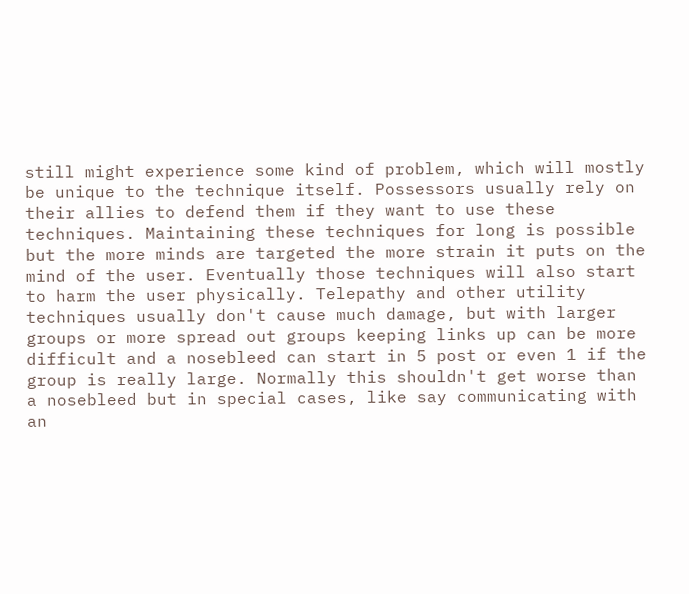still might experience some kind of problem, which will mostly be unique to the technique itself. Possessors usually rely on their allies to defend them if they want to use these techniques. Maintaining these techniques for long is possible but the more minds are targeted the more strain it puts on the mind of the user. Eventually those techniques will also start to harm the user physically. Telepathy and other utility techniques usually don't cause much damage, but with larger groups or more spread out groups keeping links up can be more difficult and a nosebleed can start in 5 post or even 1 if the group is really large. Normally this shouldn't get worse than a nosebleed but in special cases, like say communicating with an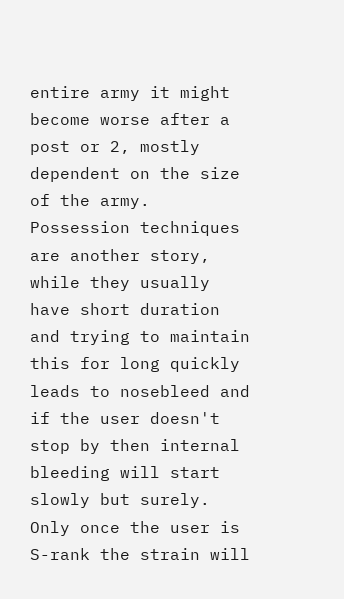entire army it might become worse after a post or 2, mostly dependent on the size of the army. Possession techniques are another story, while they usually have short duration and trying to maintain this for long quickly leads to nosebleed and if the user doesn't stop by then internal bleeding will start slowly but surely. Only once the user is S-rank the strain will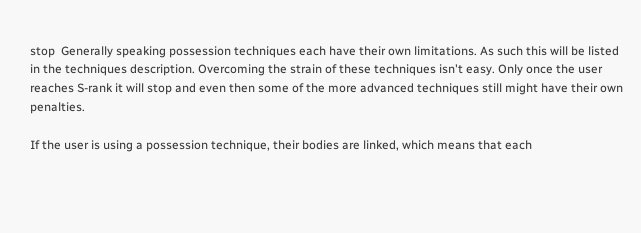stop  Generally speaking possession techniques each have their own limitations. As such this will be listed in the techniques description. Overcoming the strain of these techniques isn't easy. Only once the user reaches S-rank it will stop and even then some of the more advanced techniques still might have their own penalties.

If the user is using a possession technique, their bodies are linked, which means that each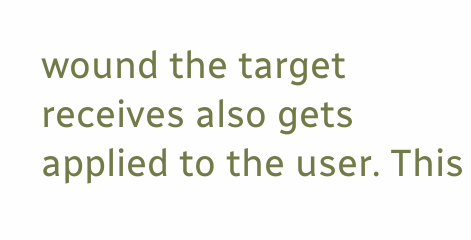wound the target receives also gets applied to the user. This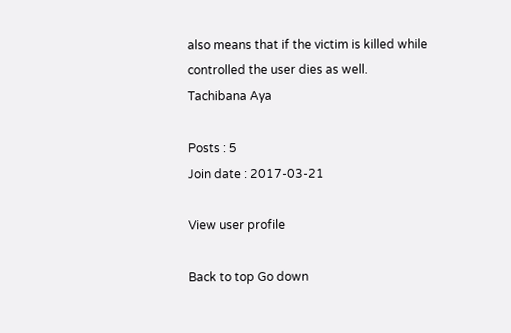also means that if the victim is killed while controlled the user dies as well.
Tachibana Aya

Posts : 5
Join date : 2017-03-21

View user profile

Back to top Go down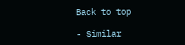Back to top

- Similar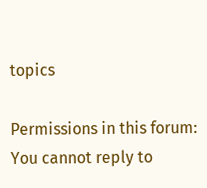topics

Permissions in this forum:
You cannot reply to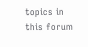topics in this forum